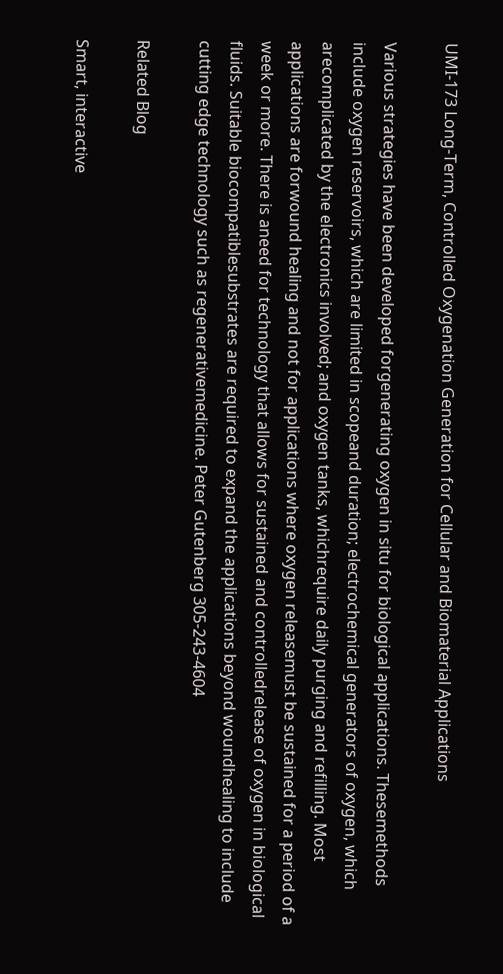UMI-173 Long-Term, Controlled Oxygenation Generation for Cellular and Biomaterial Applications

Various strategies have been developed forgenerating oxygen in situ for biological applications. Thesemethods include oxygen reservoirs, which are limited in scopeand duration; electrochemical generators of oxygen, which arecomplicated by the electronics involved; and oxygen tanks, whichrequire daily purging and refilling. Most applications are forwound healing and not for applications where oxygen releasemust be sustained for a period of a week or more. There is aneed for technology that allows for sustained and controlledrelease of oxygen in biological fluids. Suitable biocompatiblesubstrates are required to expand the applications beyond woundhealing to include cutting edge technology such as regenerativemedicine. Peter Gutenberg 305-243-4604

Related Blog

Smart, interactive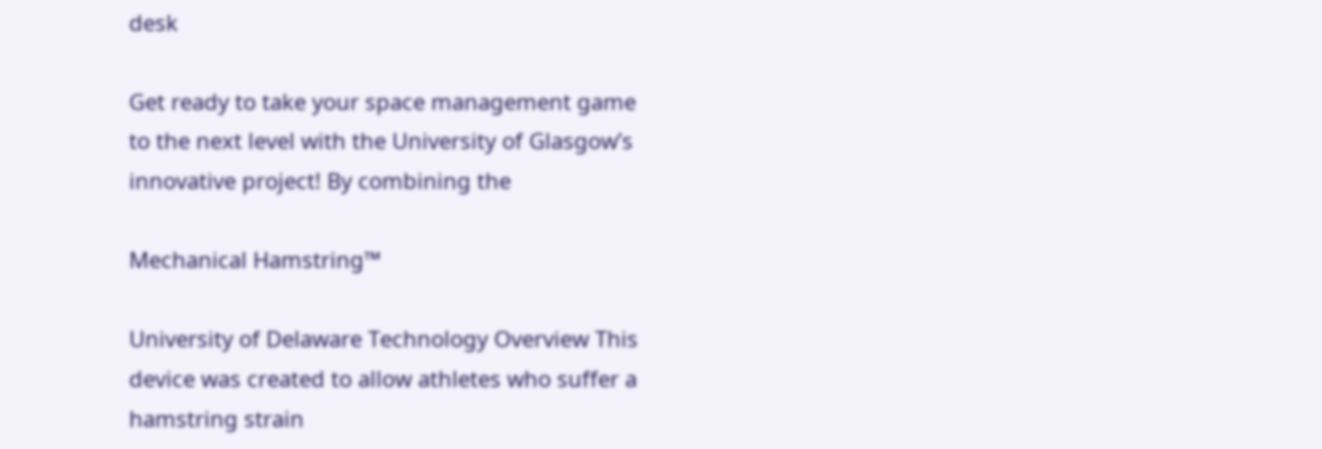desk

Get ready to take your space management game to the next level with the University of Glasgow’s innovative project! By combining the

Mechanical Hamstring™

University of Delaware Technology Overview This device was created to allow athletes who suffer a hamstring strain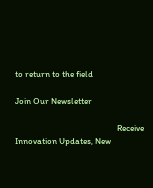to return to the field

Join Our Newsletter

                                                   Receive Innovation Updates, New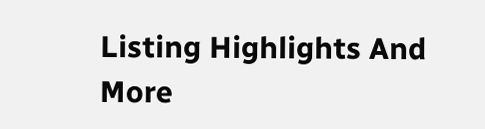Listing Highlights And More